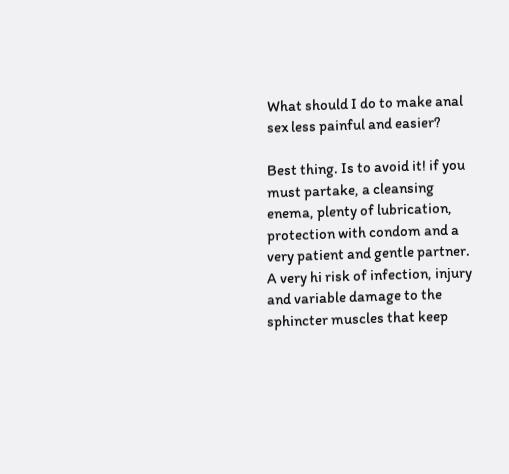What should I do to make anal sex less painful and easier?

Best thing. Is to avoid it! if you must partake, a cleansing enema, plenty of lubrication, protection with condom and a very patient and gentle partner. A very hi risk of infection, injury and variable damage to the sphincter muscles that keep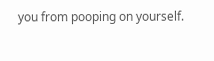you from pooping on yourself.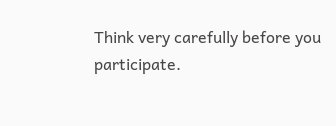Think very carefully before you participate.